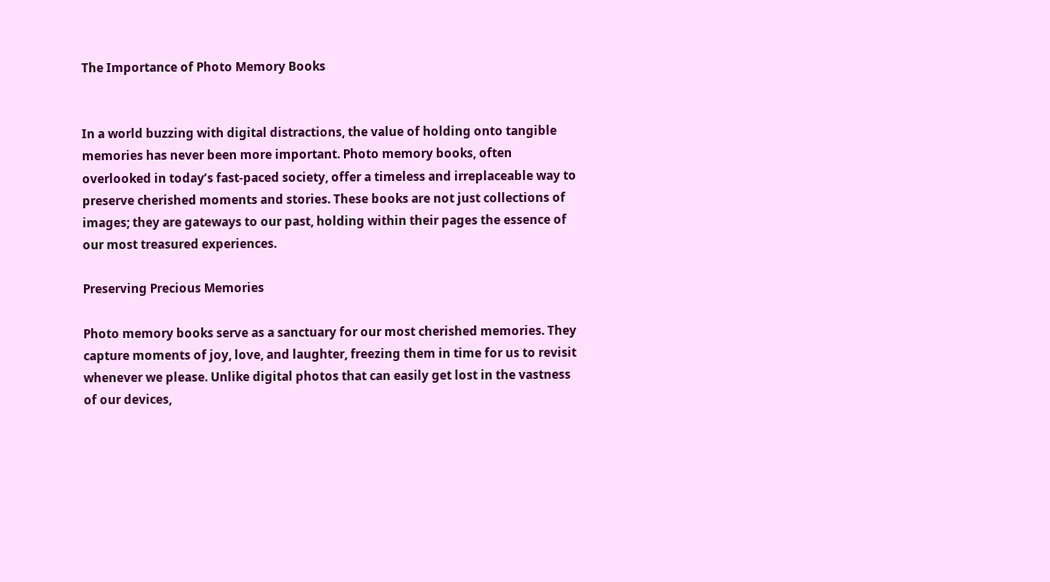The Importance of Photo Memory Books


In a world buzzing with digital distractions, the value of holding onto tangible memories has never been more important. Photo memory books, often overlooked in today’s fast-paced society, offer a timeless and irreplaceable way to preserve cherished moments and stories. These books are not just collections of images; they are gateways to our past, holding within their pages the essence of our most treasured experiences.

Preserving Precious Memories

Photo memory books serve as a sanctuary for our most cherished memories. They capture moments of joy, love, and laughter, freezing them in time for us to revisit whenever we please. Unlike digital photos that can easily get lost in the vastness of our devices,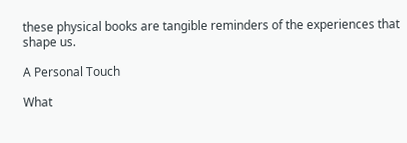these physical books are tangible reminders of the experiences that shape us.

A Personal Touch

What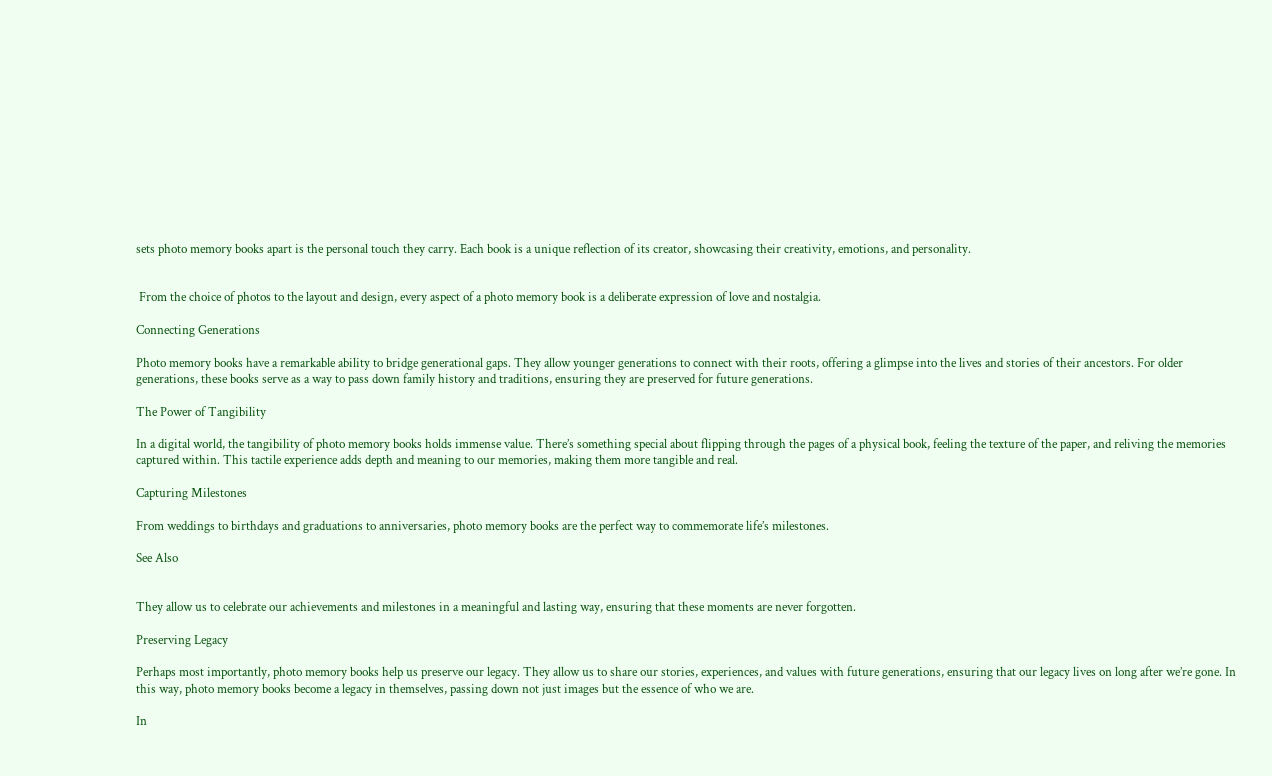sets photo memory books apart is the personal touch they carry. Each book is a unique reflection of its creator, showcasing their creativity, emotions, and personality.


 From the choice of photos to the layout and design, every aspect of a photo memory book is a deliberate expression of love and nostalgia.

Connecting Generations

Photo memory books have a remarkable ability to bridge generational gaps. They allow younger generations to connect with their roots, offering a glimpse into the lives and stories of their ancestors. For older generations, these books serve as a way to pass down family history and traditions, ensuring they are preserved for future generations.

The Power of Tangibility

In a digital world, the tangibility of photo memory books holds immense value. There’s something special about flipping through the pages of a physical book, feeling the texture of the paper, and reliving the memories captured within. This tactile experience adds depth and meaning to our memories, making them more tangible and real.

Capturing Milestones

From weddings to birthdays and graduations to anniversaries, photo memory books are the perfect way to commemorate life’s milestones.

See Also


They allow us to celebrate our achievements and milestones in a meaningful and lasting way, ensuring that these moments are never forgotten.

Preserving Legacy

Perhaps most importantly, photo memory books help us preserve our legacy. They allow us to share our stories, experiences, and values with future generations, ensuring that our legacy lives on long after we’re gone. In this way, photo memory books become a legacy in themselves, passing down not just images but the essence of who we are.

In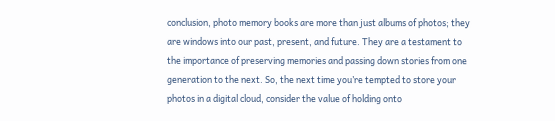conclusion, photo memory books are more than just albums of photos; they are windows into our past, present, and future. They are a testament to the importance of preserving memories and passing down stories from one generation to the next. So, the next time you’re tempted to store your photos in a digital cloud, consider the value of holding onto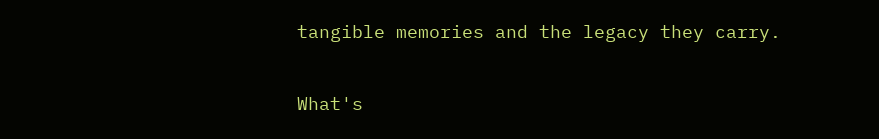tangible memories and the legacy they carry.

What's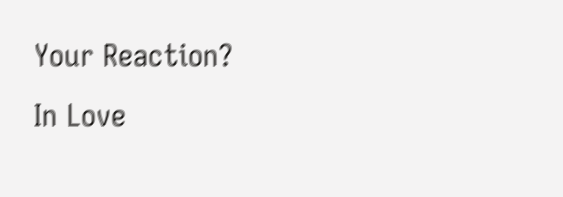Your Reaction?
In Love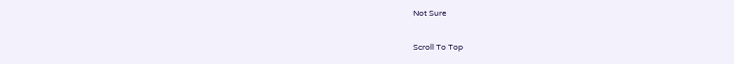Not Sure


Scroll To Top